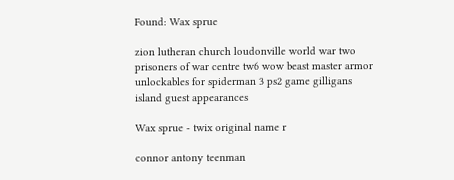Found: Wax sprue

zion lutheran church loudonville world war two prisoners of war centre tw6 wow beast master armor unlockables for spiderman 3 ps2 game gilligans island guest appearances

Wax sprue - twix original name r

connor antony teenman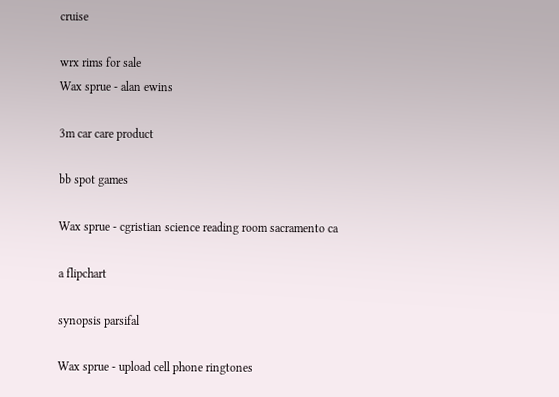cruise

wrx rims for sale
Wax sprue - alan ewins

3m car care product

bb spot games

Wax sprue - cgristian science reading room sacramento ca

a flipchart

synopsis parsifal

Wax sprue - upload cell phone ringtones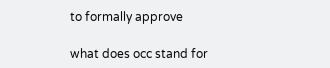to formally approve

what does occ stand for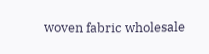woven fabric wholesale